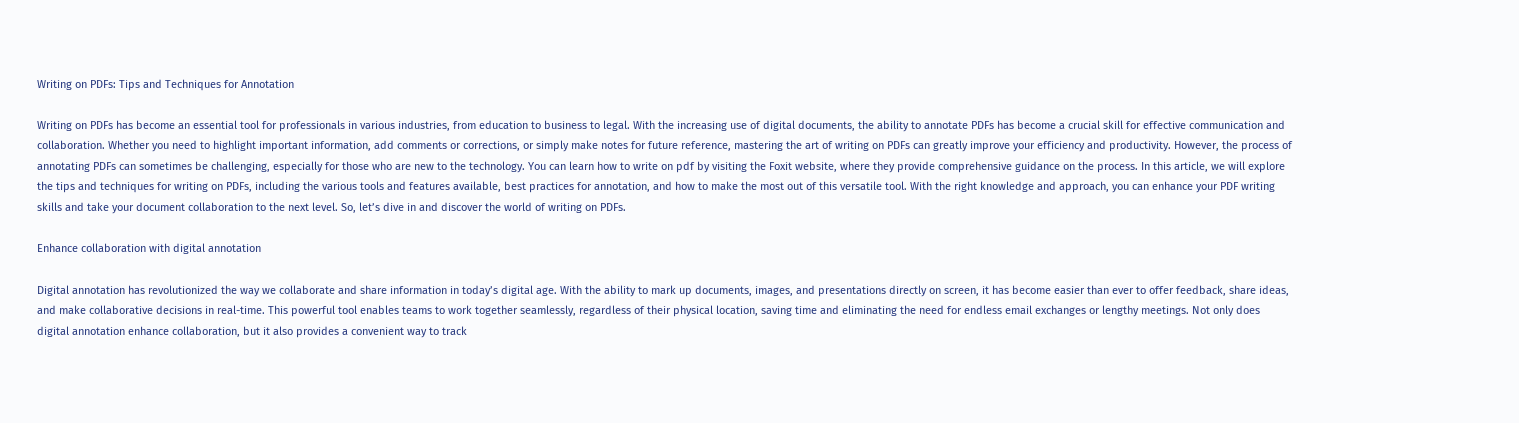Writing on PDFs: Tips and Techniques for Annotation

Writing on PDFs has become an essential tool for professionals in various industries, from education to business to legal. With the increasing use of digital documents, the ability to annotate PDFs has become a crucial skill for effective communication and collaboration. Whether you need to highlight important information, add comments or corrections, or simply make notes for future reference, mastering the art of writing on PDFs can greatly improve your efficiency and productivity. However, the process of annotating PDFs can sometimes be challenging, especially for those who are new to the technology. You can learn how to write on pdf by visiting the Foxit website, where they provide comprehensive guidance on the process. In this article, we will explore the tips and techniques for writing on PDFs, including the various tools and features available, best practices for annotation, and how to make the most out of this versatile tool. With the right knowledge and approach, you can enhance your PDF writing skills and take your document collaboration to the next level. So, let’s dive in and discover the world of writing on PDFs.

Enhance collaboration with digital annotation

Digital annotation has revolutionized the way we collaborate and share information in today’s digital age. With the ability to mark up documents, images, and presentations directly on screen, it has become easier than ever to offer feedback, share ideas, and make collaborative decisions in real-time. This powerful tool enables teams to work together seamlessly, regardless of their physical location, saving time and eliminating the need for endless email exchanges or lengthy meetings. Not only does digital annotation enhance collaboration, but it also provides a convenient way to track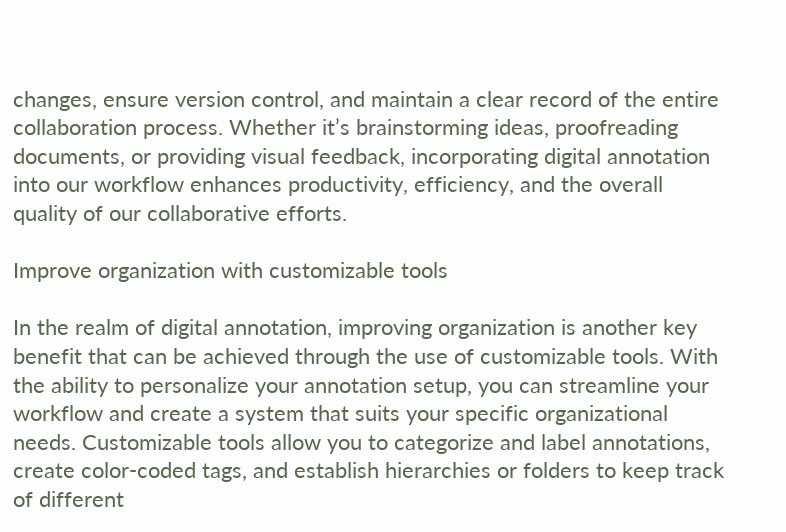changes, ensure version control, and maintain a clear record of the entire collaboration process. Whether it’s brainstorming ideas, proofreading documents, or providing visual feedback, incorporating digital annotation into our workflow enhances productivity, efficiency, and the overall quality of our collaborative efforts.

Improve organization with customizable tools

In the realm of digital annotation, improving organization is another key benefit that can be achieved through the use of customizable tools. With the ability to personalize your annotation setup, you can streamline your workflow and create a system that suits your specific organizational needs. Customizable tools allow you to categorize and label annotations, create color-coded tags, and establish hierarchies or folders to keep track of different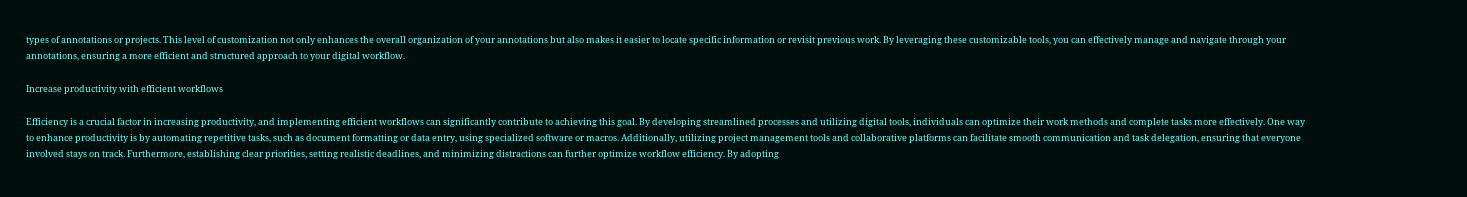types of annotations or projects. This level of customization not only enhances the overall organization of your annotations but also makes it easier to locate specific information or revisit previous work. By leveraging these customizable tools, you can effectively manage and navigate through your annotations, ensuring a more efficient and structured approach to your digital workflow.

Increase productivity with efficient workflows

Efficiency is a crucial factor in increasing productivity, and implementing efficient workflows can significantly contribute to achieving this goal. By developing streamlined processes and utilizing digital tools, individuals can optimize their work methods and complete tasks more effectively. One way to enhance productivity is by automating repetitive tasks, such as document formatting or data entry, using specialized software or macros. Additionally, utilizing project management tools and collaborative platforms can facilitate smooth communication and task delegation, ensuring that everyone involved stays on track. Furthermore, establishing clear priorities, setting realistic deadlines, and minimizing distractions can further optimize workflow efficiency. By adopting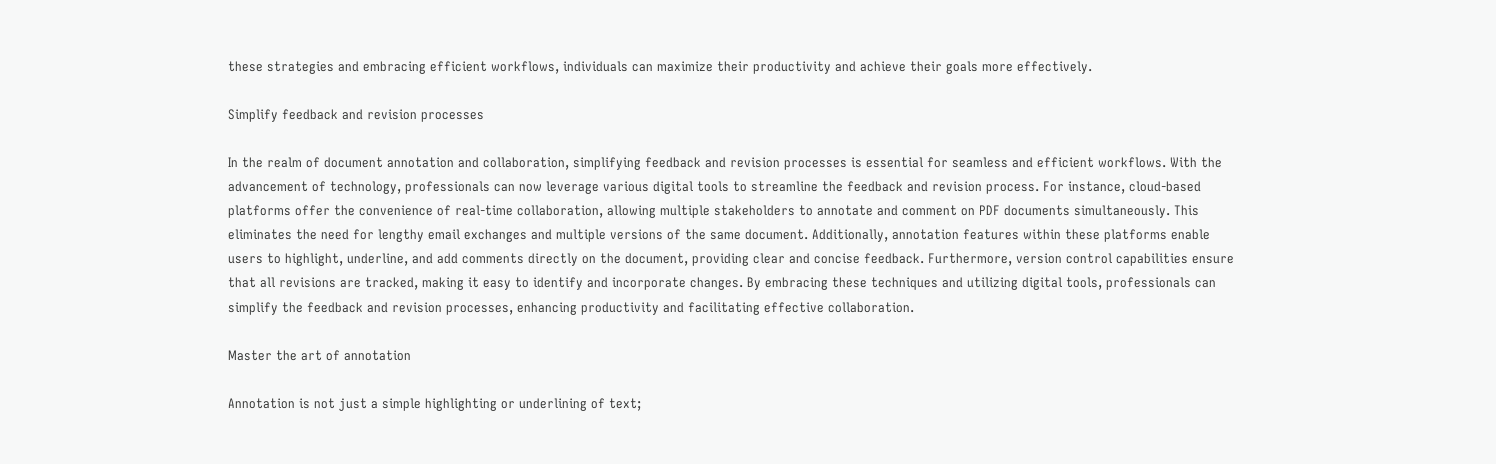these strategies and embracing efficient workflows, individuals can maximize their productivity and achieve their goals more effectively.

Simplify feedback and revision processes

In the realm of document annotation and collaboration, simplifying feedback and revision processes is essential for seamless and efficient workflows. With the advancement of technology, professionals can now leverage various digital tools to streamline the feedback and revision process. For instance, cloud-based platforms offer the convenience of real-time collaboration, allowing multiple stakeholders to annotate and comment on PDF documents simultaneously. This eliminates the need for lengthy email exchanges and multiple versions of the same document. Additionally, annotation features within these platforms enable users to highlight, underline, and add comments directly on the document, providing clear and concise feedback. Furthermore, version control capabilities ensure that all revisions are tracked, making it easy to identify and incorporate changes. By embracing these techniques and utilizing digital tools, professionals can simplify the feedback and revision processes, enhancing productivity and facilitating effective collaboration.

Master the art of annotation

Annotation is not just a simple highlighting or underlining of text;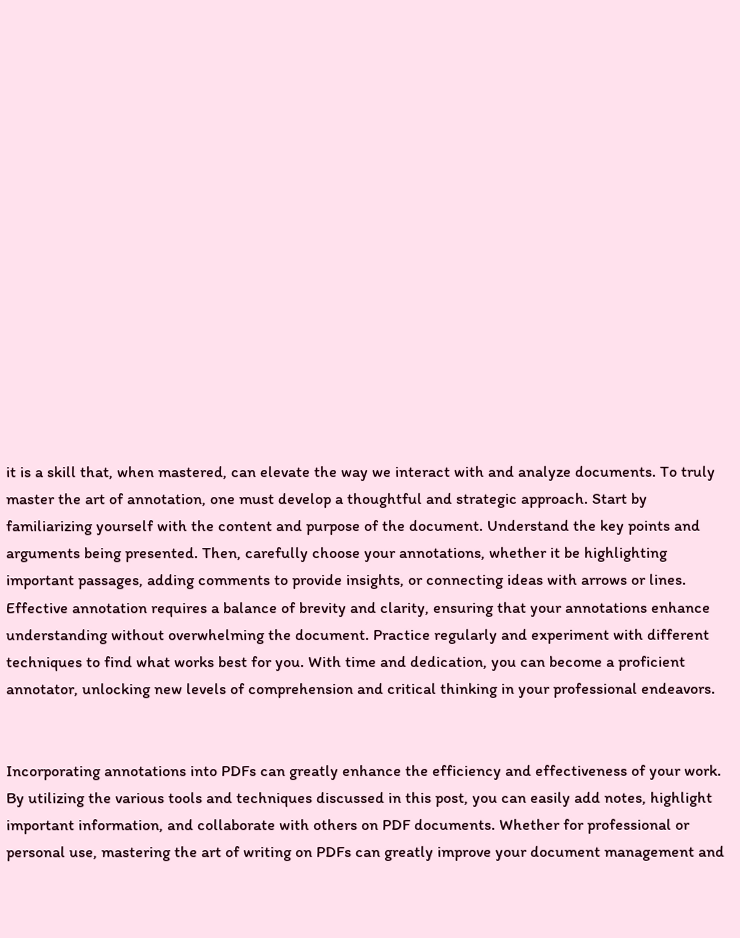it is a skill that, when mastered, can elevate the way we interact with and analyze documents. To truly master the art of annotation, one must develop a thoughtful and strategic approach. Start by familiarizing yourself with the content and purpose of the document. Understand the key points and arguments being presented. Then, carefully choose your annotations, whether it be highlighting important passages, adding comments to provide insights, or connecting ideas with arrows or lines. Effective annotation requires a balance of brevity and clarity, ensuring that your annotations enhance understanding without overwhelming the document. Practice regularly and experiment with different techniques to find what works best for you. With time and dedication, you can become a proficient annotator, unlocking new levels of comprehension and critical thinking in your professional endeavors.


Incorporating annotations into PDFs can greatly enhance the efficiency and effectiveness of your work. By utilizing the various tools and techniques discussed in this post, you can easily add notes, highlight important information, and collaborate with others on PDF documents. Whether for professional or personal use, mastering the art of writing on PDFs can greatly improve your document management and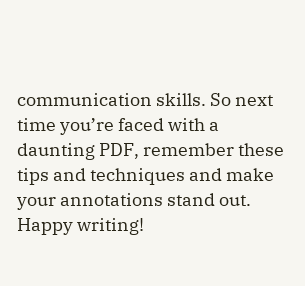communication skills. So next time you’re faced with a daunting PDF, remember these tips and techniques and make your annotations stand out. Happy writing!